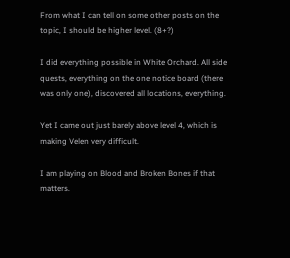From what I can tell on some other posts on the topic, I should be higher level. (8+?)

I did everything possible in White Orchard. All side quests, everything on the one notice board (there was only one), discovered all locations, everything.

Yet I came out just barely above level 4, which is making Velen very difficult.

I am playing on Blood and Broken Bones if that matters.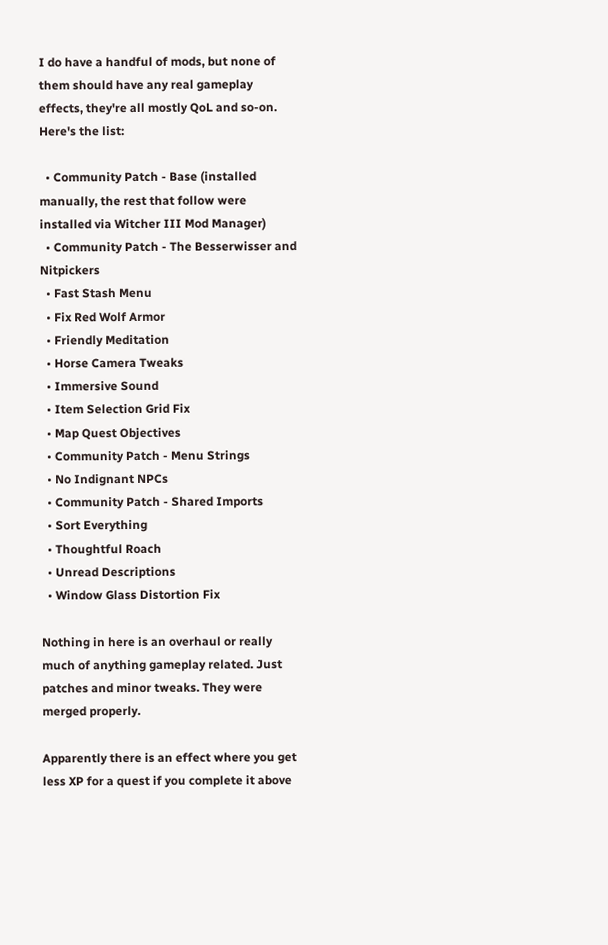I do have a handful of mods, but none of them should have any real gameplay effects, they're all mostly QoL and so-on. Here's the list:

  • Community Patch - Base (installed manually, the rest that follow were installed via Witcher III Mod Manager)
  • Community Patch - The Besserwisser and Nitpickers
  • Fast Stash Menu
  • Fix Red Wolf Armor
  • Friendly Meditation
  • Horse Camera Tweaks
  • Immersive Sound
  • Item Selection Grid Fix
  • Map Quest Objectives
  • Community Patch - Menu Strings
  • No Indignant NPCs
  • Community Patch - Shared Imports
  • Sort Everything
  • Thoughtful Roach
  • Unread Descriptions
  • Window Glass Distortion Fix

Nothing in here is an overhaul or really much of anything gameplay related. Just patches and minor tweaks. They were merged properly.

Apparently there is an effect where you get less XP for a quest if you complete it above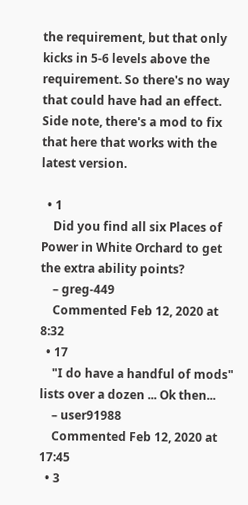the requirement, but that only kicks in 5-6 levels above the requirement. So there's no way that could have had an effect. Side note, there's a mod to fix that here that works with the latest version.

  • 1
    Did you find all six Places of Power in White Orchard to get the extra ability points?
    – greg-449
    Commented Feb 12, 2020 at 8:32
  • 17
    "I do have a handful of mods" lists over a dozen ... Ok then...
    – user91988
    Commented Feb 12, 2020 at 17:45
  • 3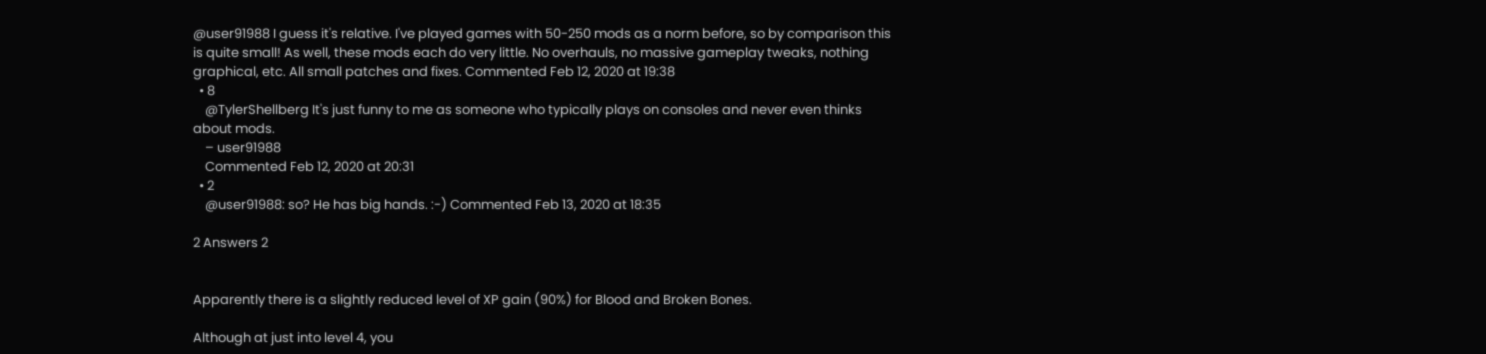@user91988 I guess it's relative. I've played games with 50-250 mods as a norm before, so by comparison this is quite small! As well, these mods each do very little. No overhauls, no massive gameplay tweaks, nothing graphical, etc. All small patches and fixes. Commented Feb 12, 2020 at 19:38
  • 8
    @TylerShellberg It's just funny to me as someone who typically plays on consoles and never even thinks about mods.
    – user91988
    Commented Feb 12, 2020 at 20:31
  • 2
    @user91988: so? He has big hands. :-) Commented Feb 13, 2020 at 18:35

2 Answers 2


Apparently there is a slightly reduced level of XP gain (90%) for Blood and Broken Bones.

Although at just into level 4, you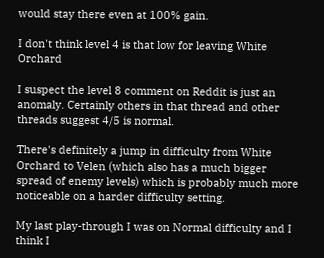would stay there even at 100% gain.

I don't think level 4 is that low for leaving White Orchard

I suspect the level 8 comment on Reddit is just an anomaly. Certainly others in that thread and other threads suggest 4/5 is normal.

There's definitely a jump in difficulty from White Orchard to Velen (which also has a much bigger spread of enemy levels) which is probably much more noticeable on a harder difficulty setting.

My last play-through I was on Normal difficulty and I think I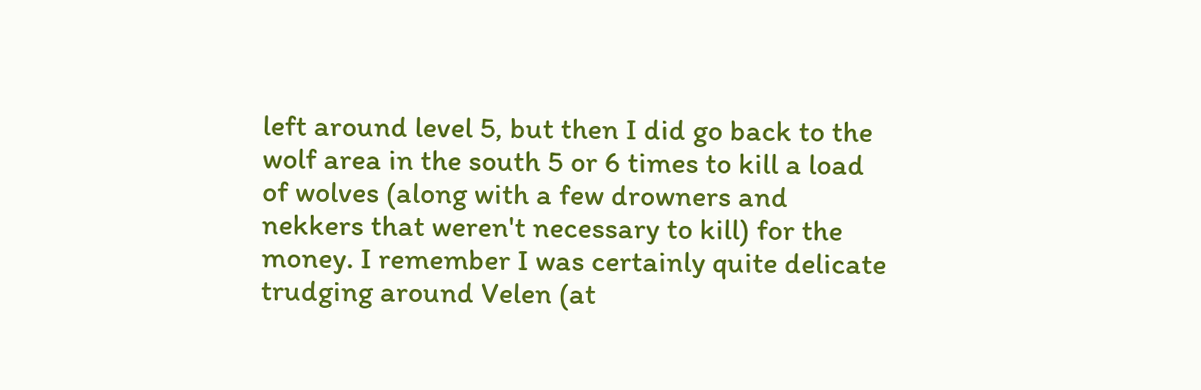left around level 5, but then I did go back to the wolf area in the south 5 or 6 times to kill a load of wolves (along with a few drowners and nekkers that weren't necessary to kill) for the money. I remember I was certainly quite delicate trudging around Velen (at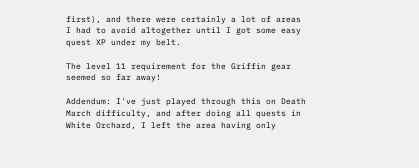first), and there were certainly a lot of areas I had to avoid altogether until I got some easy quest XP under my belt.

The level 11 requirement for the Griffin gear seemed so far away!

Addendum: I've just played through this on Death March difficulty, and after doing all quests in White Orchard, I left the area having only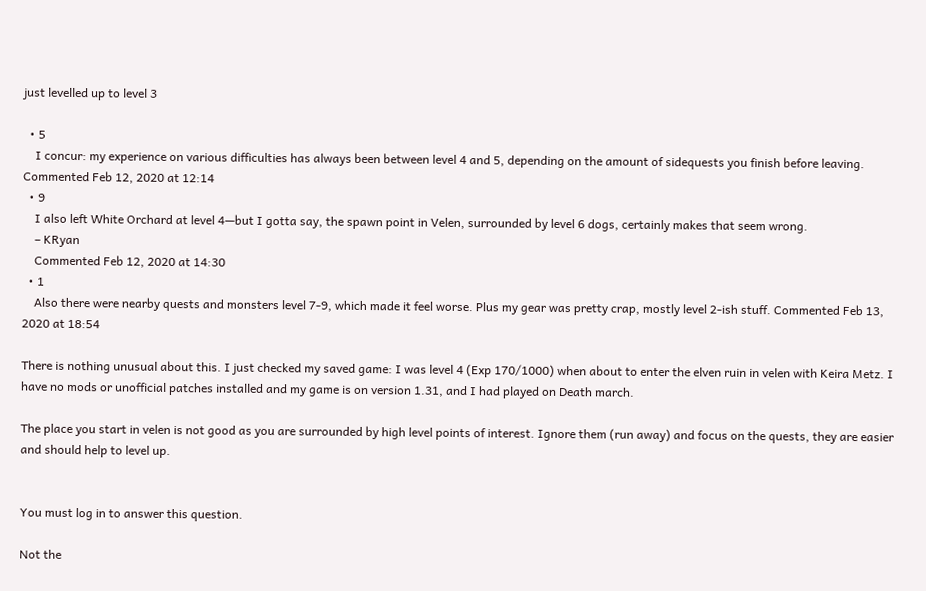just levelled up to level 3

  • 5
    I concur: my experience on various difficulties has always been between level 4 and 5, depending on the amount of sidequests you finish before leaving. Commented Feb 12, 2020 at 12:14
  • 9
    I also left White Orchard at level 4—but I gotta say, the spawn point in Velen, surrounded by level 6 dogs, certainly makes that seem wrong.
    – KRyan
    Commented Feb 12, 2020 at 14:30
  • 1
    Also there were nearby quests and monsters level 7-9, which made it feel worse. Plus my gear was pretty crap, mostly level 2-ish stuff. Commented Feb 13, 2020 at 18:54

There is nothing unusual about this. I just checked my saved game: I was level 4 (Exp 170/1000) when about to enter the elven ruin in velen with Keira Metz. I have no mods or unofficial patches installed and my game is on version 1.31, and I had played on Death march.

The place you start in velen is not good as you are surrounded by high level points of interest. Ignore them (run away) and focus on the quests, they are easier and should help to level up.


You must log in to answer this question.

Not the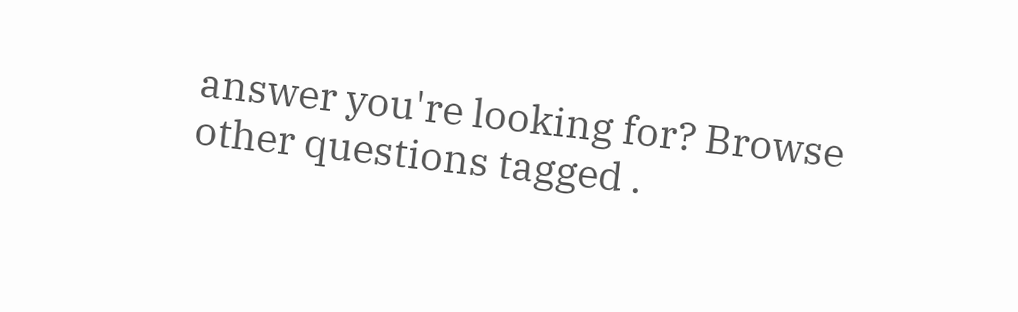answer you're looking for? Browse other questions tagged .